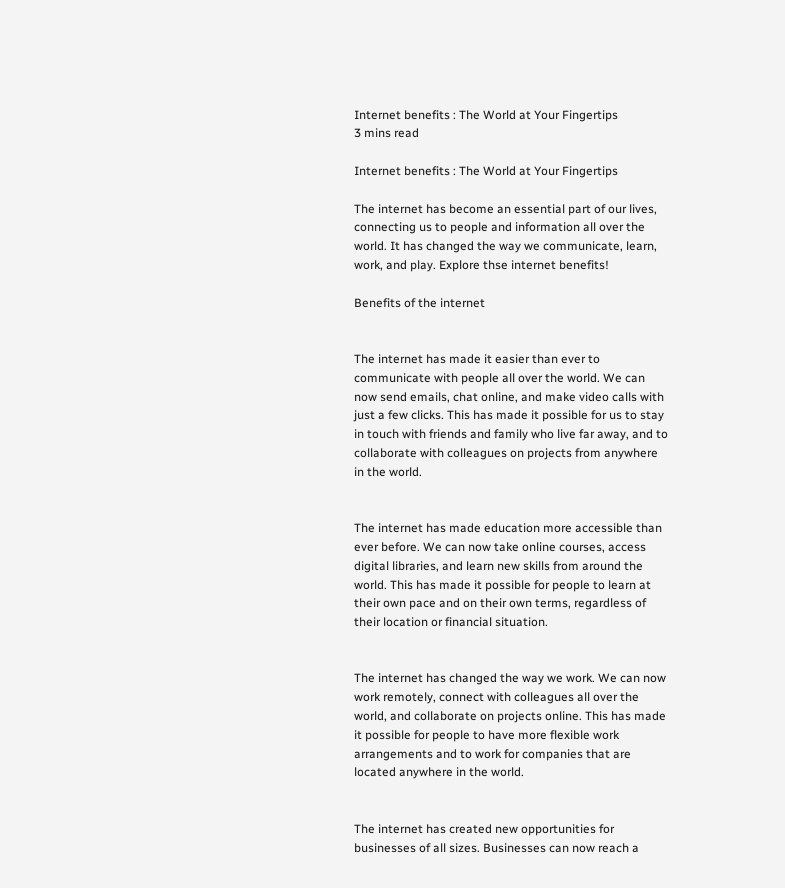Internet benefits : The World at Your Fingertips
3 mins read

Internet benefits : The World at Your Fingertips

The internet has become an essential part of our lives, connecting us to people and information all over the world. It has changed the way we communicate, learn, work, and play. Explore thse internet benefits!

Benefits of the internet


The internet has made it easier than ever to communicate with people all over the world. We can now send emails, chat online, and make video calls with just a few clicks. This has made it possible for us to stay in touch with friends and family who live far away, and to collaborate with colleagues on projects from anywhere in the world.


The internet has made education more accessible than ever before. We can now take online courses, access digital libraries, and learn new skills from around the world. This has made it possible for people to learn at their own pace and on their own terms, regardless of their location or financial situation.


The internet has changed the way we work. We can now work remotely, connect with colleagues all over the world, and collaborate on projects online. This has made it possible for people to have more flexible work arrangements and to work for companies that are located anywhere in the world.


The internet has created new opportunities for businesses of all sizes. Businesses can now reach a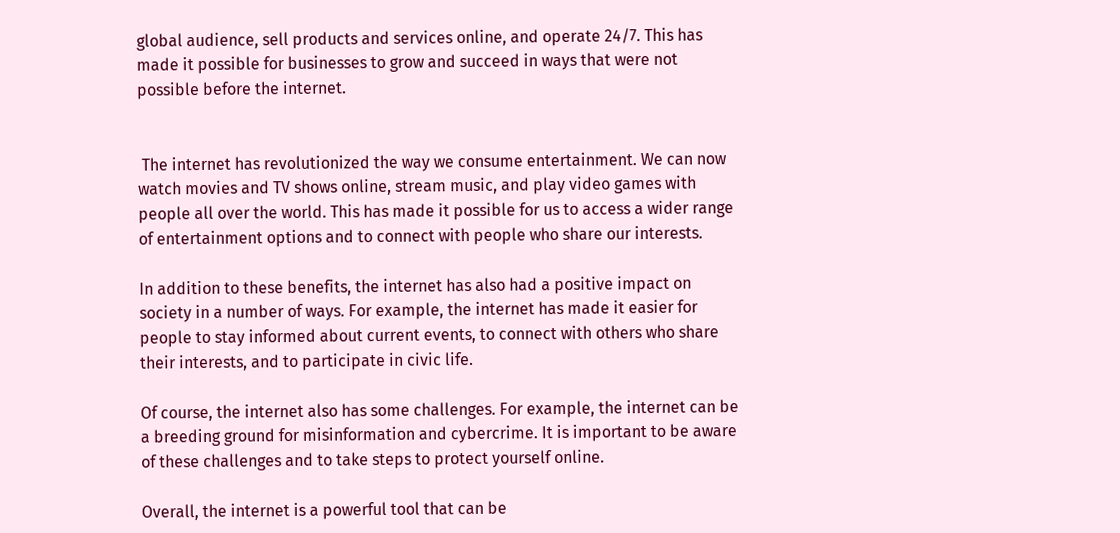global audience, sell products and services online, and operate 24/7. This has made it possible for businesses to grow and succeed in ways that were not possible before the internet.


 The internet has revolutionized the way we consume entertainment. We can now watch movies and TV shows online, stream music, and play video games with people all over the world. This has made it possible for us to access a wider range of entertainment options and to connect with people who share our interests.

In addition to these benefits, the internet has also had a positive impact on society in a number of ways. For example, the internet has made it easier for people to stay informed about current events, to connect with others who share their interests, and to participate in civic life.

Of course, the internet also has some challenges. For example, the internet can be a breeding ground for misinformation and cybercrime. It is important to be aware of these challenges and to take steps to protect yourself online.

Overall, the internet is a powerful tool that can be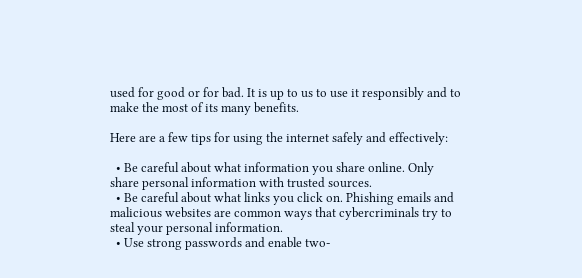used for good or for bad. It is up to us to use it responsibly and to make the most of its many benefits.

Here are a few tips for using the internet safely and effectively:

  • Be careful about what information you share online. Only share personal information with trusted sources.
  • Be careful about what links you click on. Phishing emails and malicious websites are common ways that cybercriminals try to steal your personal information.
  • Use strong passwords and enable two-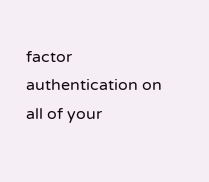factor authentication on all of your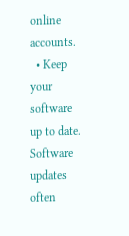online accounts.
  • Keep your software up to date. Software updates often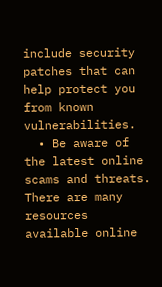include security patches that can help protect you from known vulnerabilities.
  • Be aware of the latest online scams and threats. There are many resources available online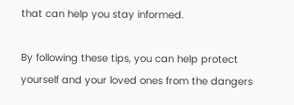that can help you stay informed.

By following these tips, you can help protect yourself and your loved ones from the dangers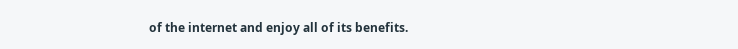of the internet and enjoy all of its benefits.